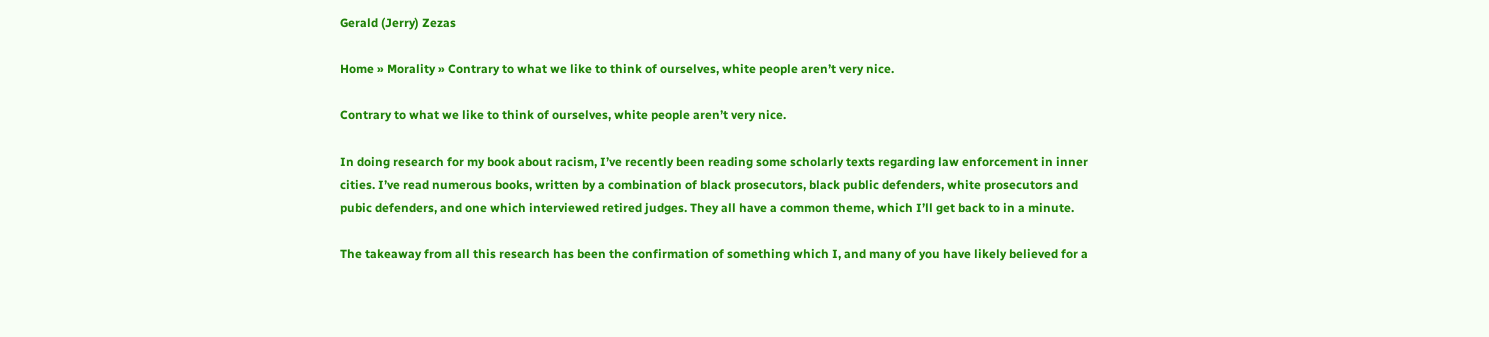Gerald (Jerry) Zezas

Home » Morality » Contrary to what we like to think of ourselves, white people aren’t very nice.

Contrary to what we like to think of ourselves, white people aren’t very nice.

In doing research for my book about racism, I’ve recently been reading some scholarly texts regarding law enforcement in inner cities. I’ve read numerous books, written by a combination of black prosecutors, black public defenders, white prosecutors and pubic defenders, and one which interviewed retired judges. They all have a common theme, which I’ll get back to in a minute.

The takeaway from all this research has been the confirmation of something which I, and many of you have likely believed for a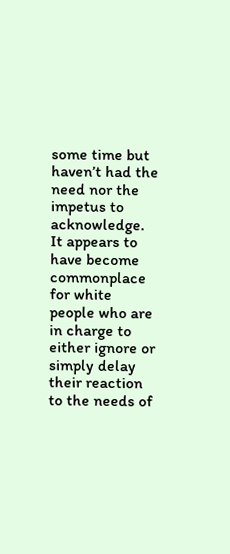some time but haven’t had the need nor the impetus to acknowledge. It appears to have become commonplace for white people who are in charge to either ignore or simply delay their reaction to the needs of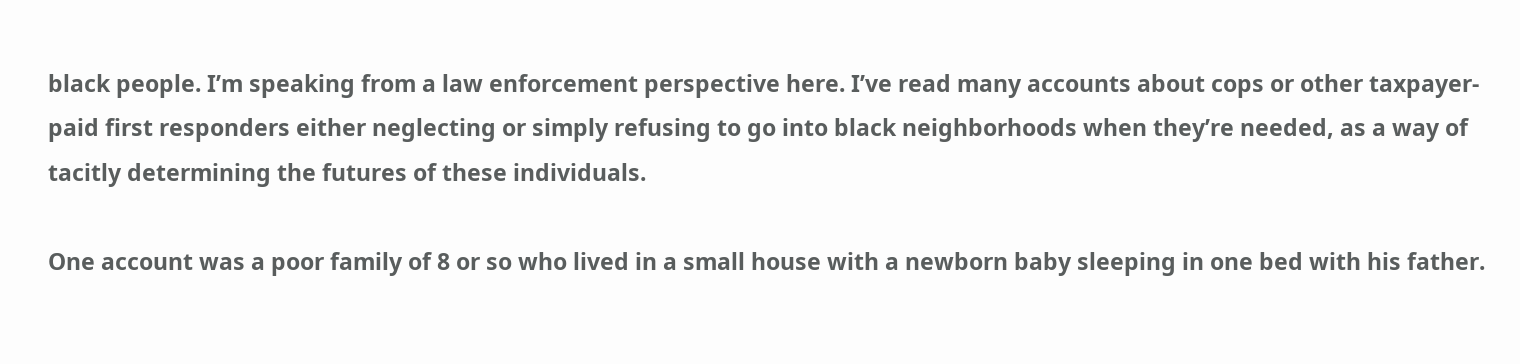black people. I’m speaking from a law enforcement perspective here. I’ve read many accounts about cops or other taxpayer-paid first responders either neglecting or simply refusing to go into black neighborhoods when they’re needed, as a way of tacitly determining the futures of these individuals.

One account was a poor family of 8 or so who lived in a small house with a newborn baby sleeping in one bed with his father.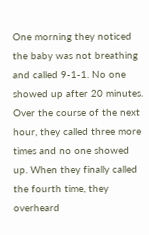One morning they noticed the baby was not breathing and called 9-1-1. No one showed up after 20 minutes. Over the course of the next hour, they called three more times and no one showed up. When they finally called the fourth time, they overheard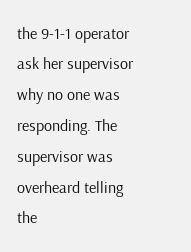the 9-1-1 operator ask her supervisor why no one was responding. The supervisor was overheard telling the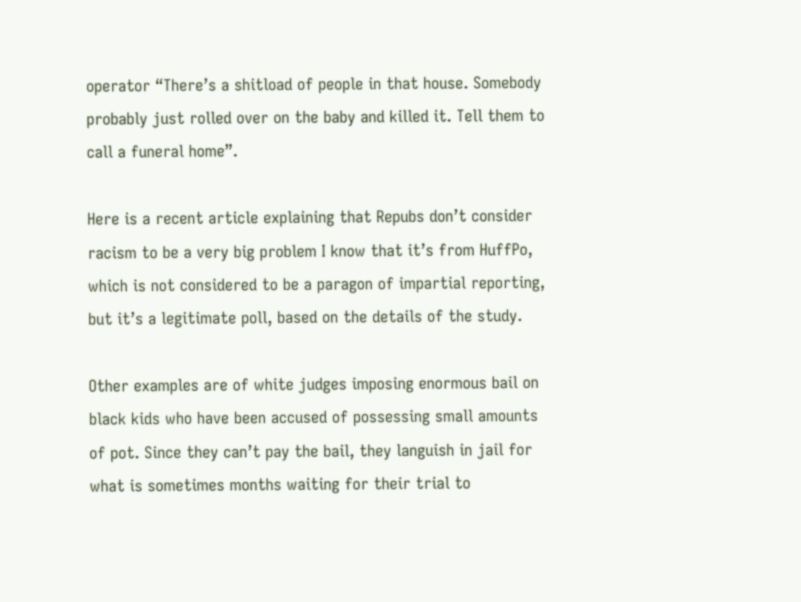operator “There’s a shitload of people in that house. Somebody probably just rolled over on the baby and killed it. Tell them to call a funeral home”.

Here is a recent article explaining that Repubs don’t consider racism to be a very big problem I know that it’s from HuffPo, which is not considered to be a paragon of impartial reporting, but it’s a legitimate poll, based on the details of the study.

Other examples are of white judges imposing enormous bail on black kids who have been accused of possessing small amounts of pot. Since they can’t pay the bail, they languish in jail for what is sometimes months waiting for their trial to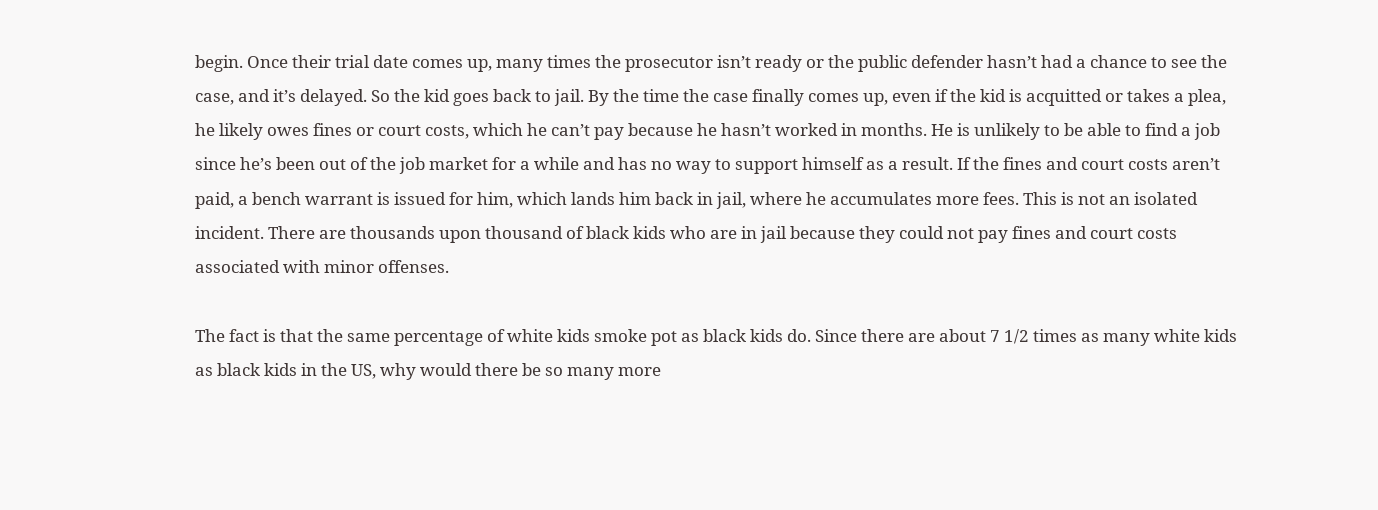begin. Once their trial date comes up, many times the prosecutor isn’t ready or the public defender hasn’t had a chance to see the case, and it’s delayed. So the kid goes back to jail. By the time the case finally comes up, even if the kid is acquitted or takes a plea, he likely owes fines or court costs, which he can’t pay because he hasn’t worked in months. He is unlikely to be able to find a job since he’s been out of the job market for a while and has no way to support himself as a result. If the fines and court costs aren’t paid, a bench warrant is issued for him, which lands him back in jail, where he accumulates more fees. This is not an isolated incident. There are thousands upon thousand of black kids who are in jail because they could not pay fines and court costs associated with minor offenses.

The fact is that the same percentage of white kids smoke pot as black kids do. Since there are about 7 1/2 times as many white kids as black kids in the US, why would there be so many more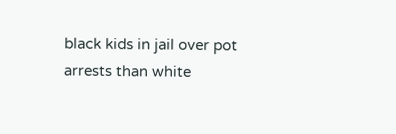black kids in jail over pot arrests than white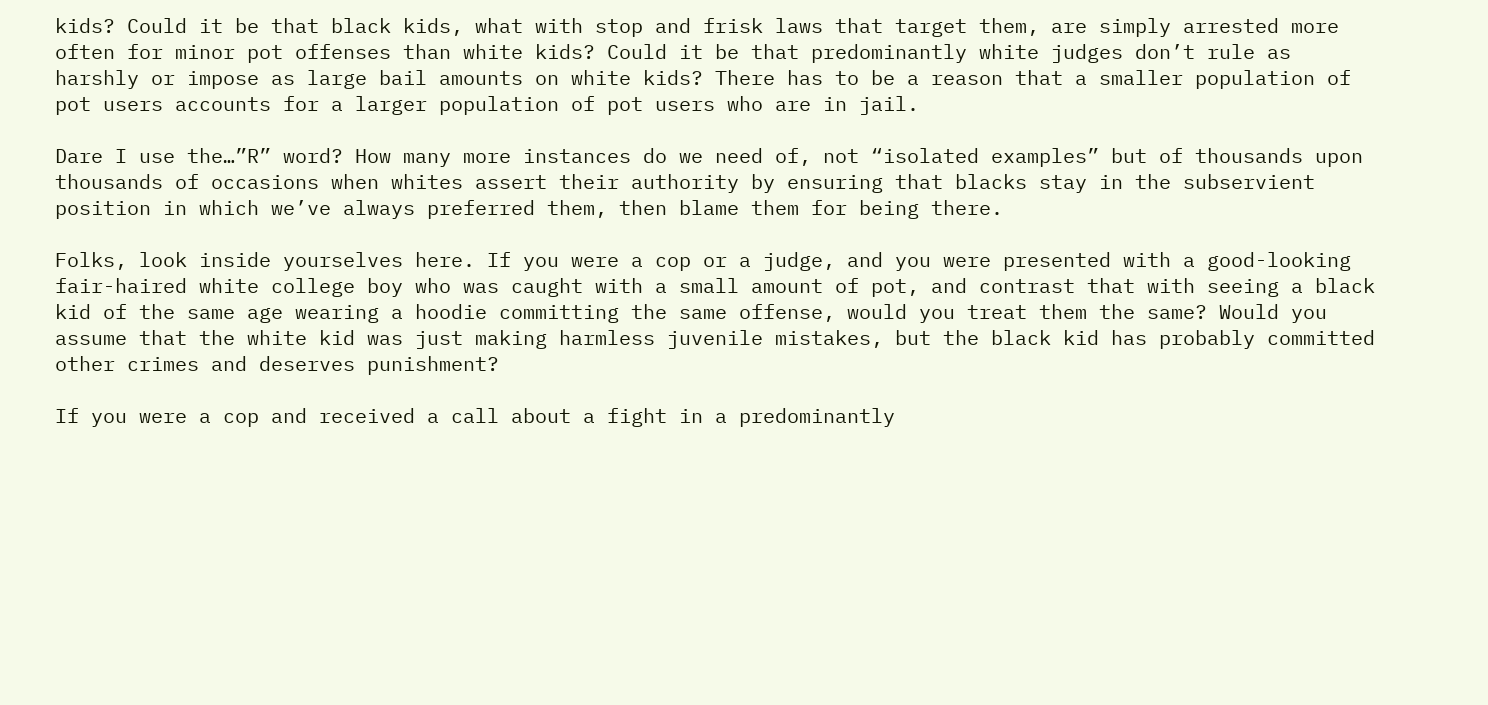kids? Could it be that black kids, what with stop and frisk laws that target them, are simply arrested more often for minor pot offenses than white kids? Could it be that predominantly white judges don’t rule as harshly or impose as large bail amounts on white kids? There has to be a reason that a smaller population of pot users accounts for a larger population of pot users who are in jail.

Dare I use the…”R” word? How many more instances do we need of, not “isolated examples” but of thousands upon thousands of occasions when whites assert their authority by ensuring that blacks stay in the subservient position in which we’ve always preferred them, then blame them for being there.

Folks, look inside yourselves here. If you were a cop or a judge, and you were presented with a good-looking fair-haired white college boy who was caught with a small amount of pot, and contrast that with seeing a black kid of the same age wearing a hoodie committing the same offense, would you treat them the same? Would you assume that the white kid was just making harmless juvenile mistakes, but the black kid has probably committed other crimes and deserves punishment?

If you were a cop and received a call about a fight in a predominantly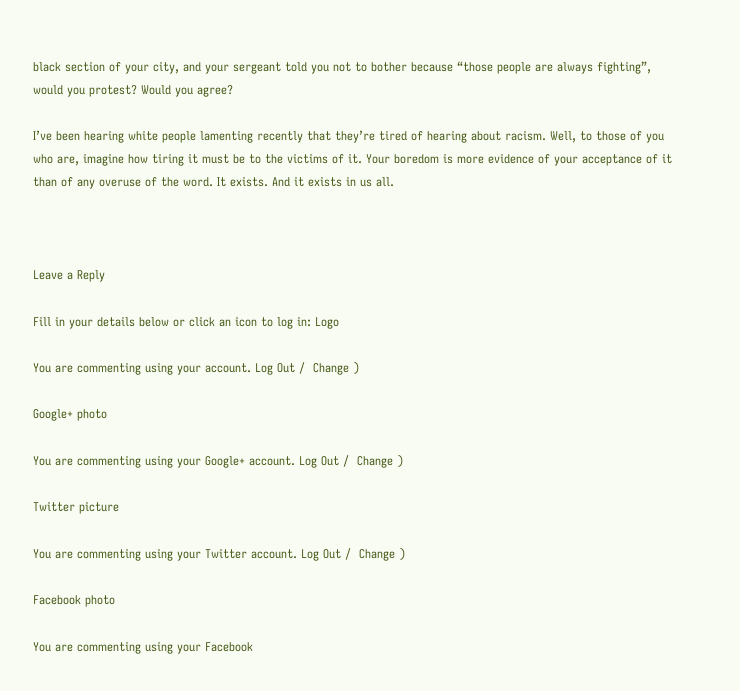black section of your city, and your sergeant told you not to bother because “those people are always fighting”, would you protest? Would you agree?

I’ve been hearing white people lamenting recently that they’re tired of hearing about racism. Well, to those of you who are, imagine how tiring it must be to the victims of it. Your boredom is more evidence of your acceptance of it than of any overuse of the word. It exists. And it exists in us all.



Leave a Reply

Fill in your details below or click an icon to log in: Logo

You are commenting using your account. Log Out /  Change )

Google+ photo

You are commenting using your Google+ account. Log Out /  Change )

Twitter picture

You are commenting using your Twitter account. Log Out /  Change )

Facebook photo

You are commenting using your Facebook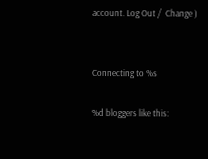account. Log Out /  Change )


Connecting to %s

%d bloggers like this: